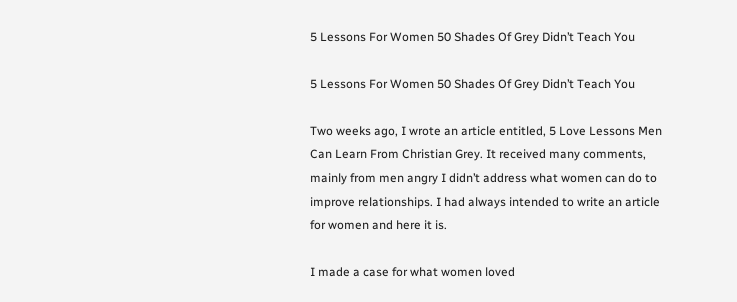5 Lessons For Women 50 Shades Of Grey Didn’t Teach You

5 Lessons For Women 50 Shades Of Grey Didn’t Teach You

Two weeks ago, I wrote an article entitled, 5 Love Lessons Men Can Learn From Christian Grey. It received many comments, mainly from men angry I didn’t address what women can do to improve relationships. I had always intended to write an article for women and here it is.

I made a case for what women loved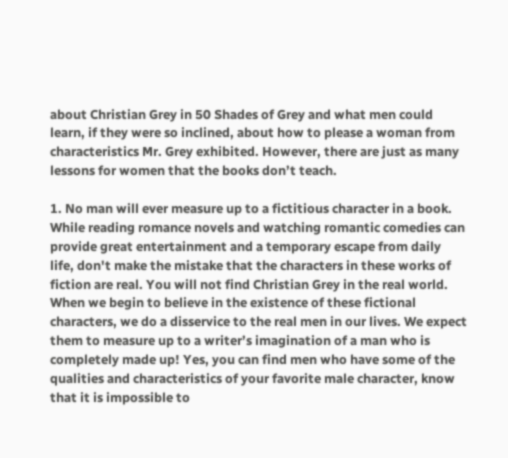about Christian Grey in 50 Shades of Grey and what men could learn, if they were so inclined, about how to please a woman from characteristics Mr. Grey exhibited. However, there are just as many lessons for women that the books don’t teach.

1. No man will ever measure up to a fictitious character in a book. While reading romance novels and watching romantic comedies can provide great entertainment and a temporary escape from daily life, don't make the mistake that the characters in these works of fiction are real. You will not find Christian Grey in the real world. When we begin to believe in the existence of these fictional characters, we do a disservice to the real men in our lives. We expect them to measure up to a writer’s imagination of a man who is completely made up! Yes, you can find men who have some of the qualities and characteristics of your favorite male character, know that it is impossible to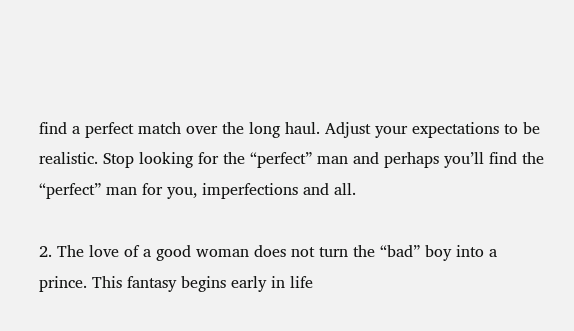find a perfect match over the long haul. Adjust your expectations to be realistic. Stop looking for the “perfect” man and perhaps you’ll find the “perfect” man for you, imperfections and all.

2. The love of a good woman does not turn the “bad” boy into a prince. This fantasy begins early in life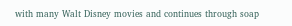with many Walt Disney movies and continues through soap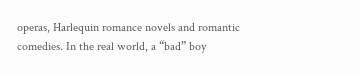operas, Harlequin romance novels and romantic comedies. In the real world, a “bad” boy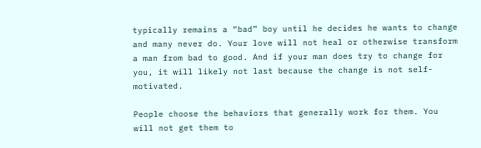typically remains a “bad” boy until he decides he wants to change and many never do. Your love will not heal or otherwise transform a man from bad to good. And if your man does try to change for you, it will likely not last because the change is not self-motivated.

People choose the behaviors that generally work for them. You will not get them to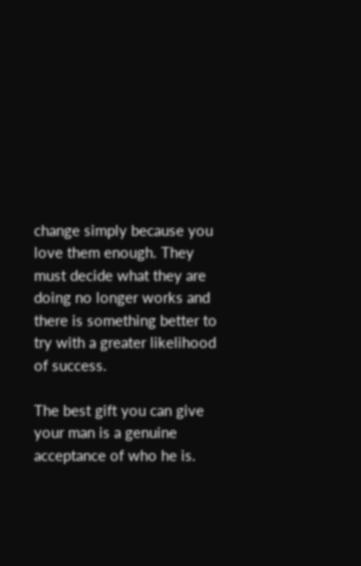change simply because you love them enough. They must decide what they are doing no longer works and there is something better to try with a greater likelihood of success.

The best gift you can give your man is a genuine acceptance of who he is.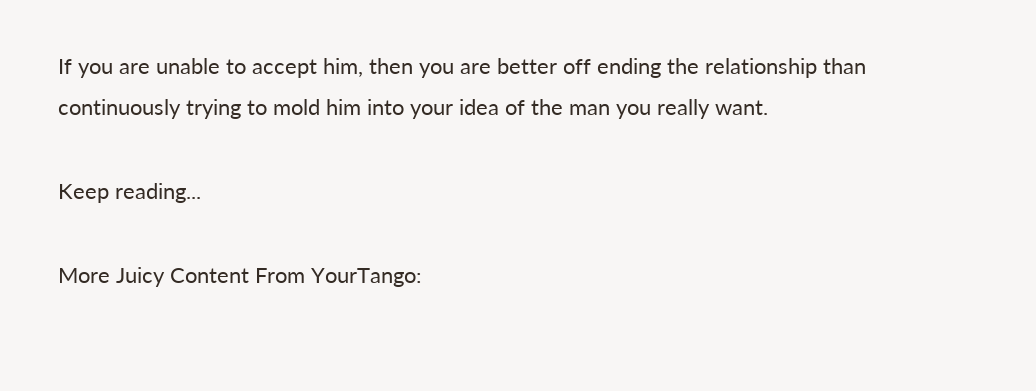If you are unable to accept him, then you are better off ending the relationship than continuously trying to mold him into your idea of the man you really want.

Keep reading...

More Juicy Content From YourTango: